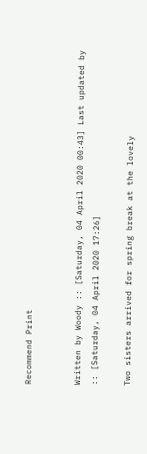Recommend Print


Written by Woody :: [Saturday, 04 April 2020 00:43] Last updated by :: [Saturday, 04 April 2020 17:26]

Two sisters arrived for spring break at the lovely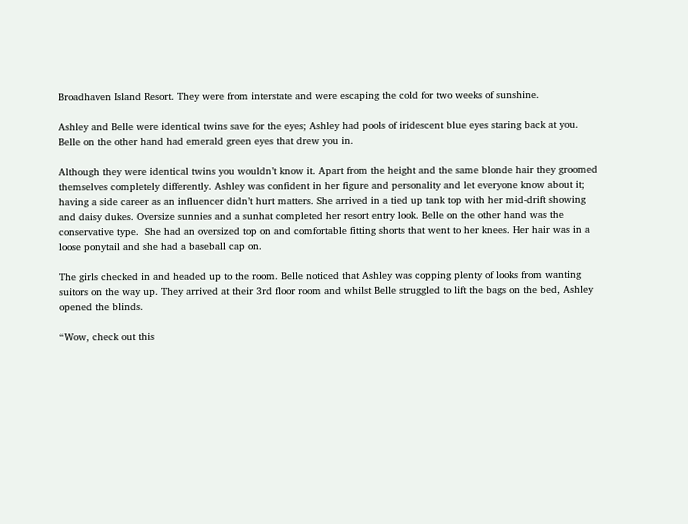Broadhaven Island Resort. They were from interstate and were escaping the cold for two weeks of sunshine.

Ashley and Belle were identical twins save for the eyes; Ashley had pools of iridescent blue eyes staring back at you. Belle on the other hand had emerald green eyes that drew you in.

Although they were identical twins you wouldn’t know it. Apart from the height and the same blonde hair they groomed themselves completely differently. Ashley was confident in her figure and personality and let everyone know about it; having a side career as an influencer didn’t hurt matters. She arrived in a tied up tank top with her mid-drift showing and daisy dukes. Oversize sunnies and a sunhat completed her resort entry look. Belle on the other hand was the conservative type.  She had an oversized top on and comfortable fitting shorts that went to her knees. Her hair was in a loose ponytail and she had a baseball cap on.

The girls checked in and headed up to the room. Belle noticed that Ashley was copping plenty of looks from wanting suitors on the way up. They arrived at their 3rd floor room and whilst Belle struggled to lift the bags on the bed, Ashley opened the blinds.

“Wow, check out this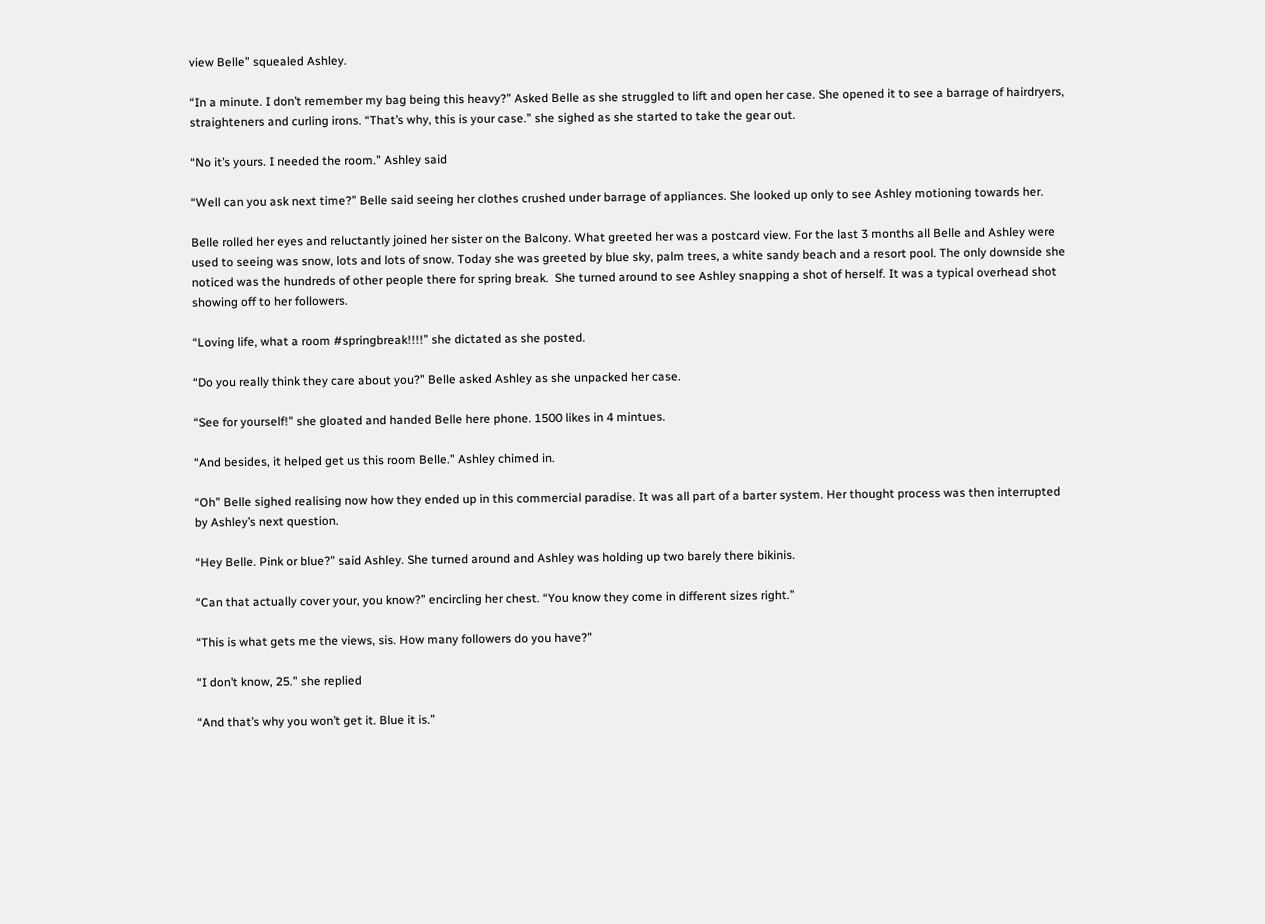view Belle” squealed Ashley.

“In a minute. I don’t remember my bag being this heavy?” Asked Belle as she struggled to lift and open her case. She opened it to see a barrage of hairdryers, straighteners and curling irons. “That’s why, this is your case.” she sighed as she started to take the gear out.

“No it’s yours. I needed the room.” Ashley said

“Well can you ask next time?” Belle said seeing her clothes crushed under barrage of appliances. She looked up only to see Ashley motioning towards her.

Belle rolled her eyes and reluctantly joined her sister on the Balcony. What greeted her was a postcard view. For the last 3 months all Belle and Ashley were used to seeing was snow, lots and lots of snow. Today she was greeted by blue sky, palm trees, a white sandy beach and a resort pool. The only downside she noticed was the hundreds of other people there for spring break.  She turned around to see Ashley snapping a shot of herself. It was a typical overhead shot showing off to her followers.

“Loving life, what a room #springbreak!!!!” she dictated as she posted.

“Do you really think they care about you?” Belle asked Ashley as she unpacked her case.

“See for yourself!” she gloated and handed Belle here phone. 1500 likes in 4 mintues.

“And besides, it helped get us this room Belle.” Ashley chimed in.

“Oh” Belle sighed realising now how they ended up in this commercial paradise. It was all part of a barter system. Her thought process was then interrupted by Ashley’s next question.

“Hey Belle. Pink or blue?” said Ashley. She turned around and Ashley was holding up two barely there bikinis.

“Can that actually cover your, you know?” encircling her chest. “You know they come in different sizes right.”

“This is what gets me the views, sis. How many followers do you have?”

“I don’t know, 25.” she replied

“And that’s why you won’t get it. Blue it is.”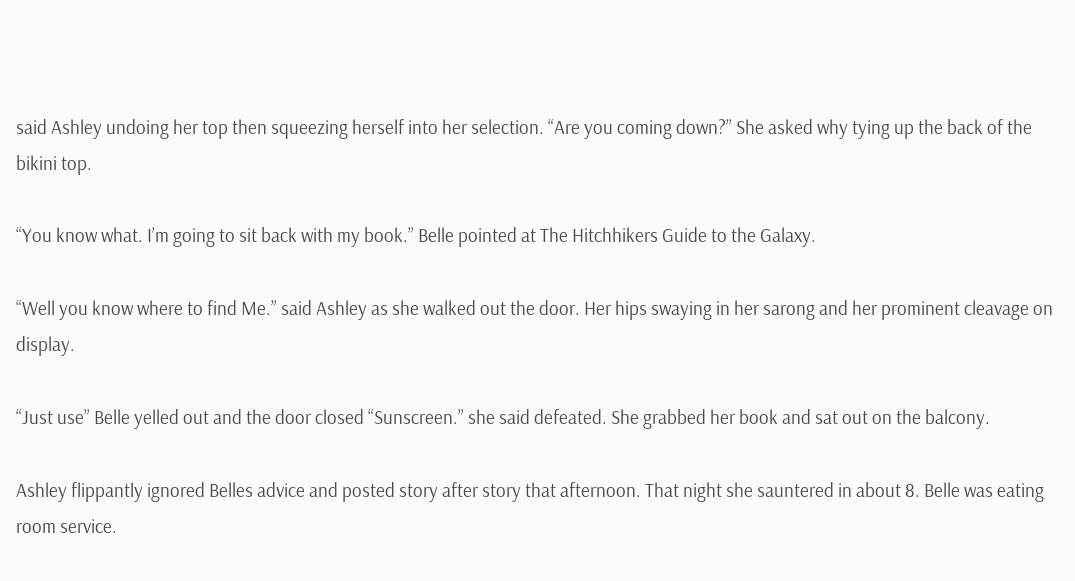said Ashley undoing her top then squeezing herself into her selection. “Are you coming down?” She asked why tying up the back of the bikini top.

“You know what. I’m going to sit back with my book.” Belle pointed at The Hitchhikers Guide to the Galaxy.

“Well you know where to find Me.” said Ashley as she walked out the door. Her hips swaying in her sarong and her prominent cleavage on display.

“Just use” Belle yelled out and the door closed “Sunscreen.” she said defeated. She grabbed her book and sat out on the balcony.

Ashley flippantly ignored Belles advice and posted story after story that afternoon. That night she sauntered in about 8. Belle was eating room service.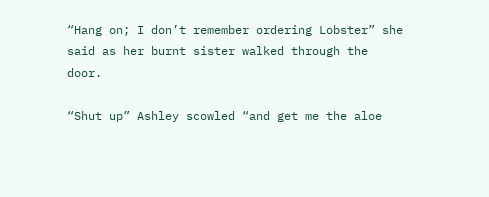“Hang on; I don’t remember ordering Lobster” she said as her burnt sister walked through the door.

“Shut up” Ashley scowled “and get me the aloe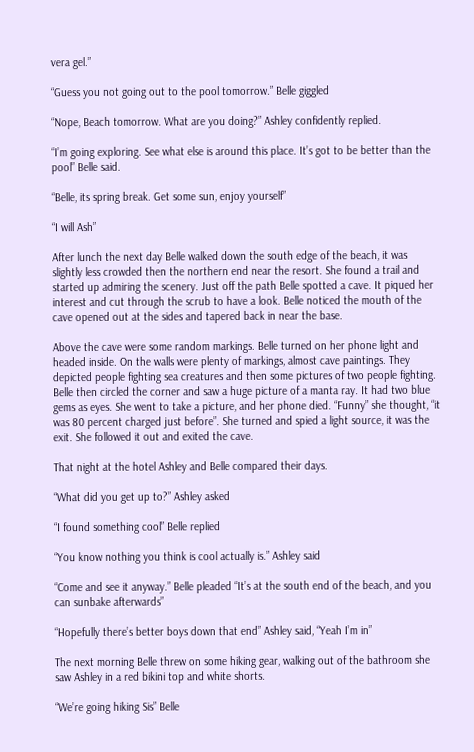vera gel.”

“Guess you not going out to the pool tomorrow.” Belle giggled

“Nope, Beach tomorrow. What are you doing?” Ashley confidently replied.

“I’m going exploring. See what else is around this place. It’s got to be better than the pool” Belle said.

“Belle, its spring break. Get some sun, enjoy yourself”

“I will Ash”

After lunch the next day Belle walked down the south edge of the beach, it was slightly less crowded then the northern end near the resort. She found a trail and started up admiring the scenery. Just off the path Belle spotted a cave. It piqued her interest and cut through the scrub to have a look. Belle noticed the mouth of the cave opened out at the sides and tapered back in near the base.

Above the cave were some random markings. Belle turned on her phone light and headed inside. On the walls were plenty of markings, almost cave paintings. They depicted people fighting sea creatures and then some pictures of two people fighting. Belle then circled the corner and saw a huge picture of a manta ray. It had two blue gems as eyes. She went to take a picture, and her phone died. “Funny” she thought, “it was 80 percent charged just before”. She turned and spied a light source, it was the exit. She followed it out and exited the cave.

That night at the hotel Ashley and Belle compared their days.

“What did you get up to?” Ashley asked

“I found something cool” Belle replied

“You know nothing you think is cool actually is.” Ashley said

“Come and see it anyway.” Belle pleaded “It’s at the south end of the beach, and you can sunbake afterwards”

“Hopefully there’s better boys down that end” Ashley said, “Yeah I’m in”

The next morning Belle threw on some hiking gear, walking out of the bathroom she saw Ashley in a red bikini top and white shorts.

“We’re going hiking Sis” Belle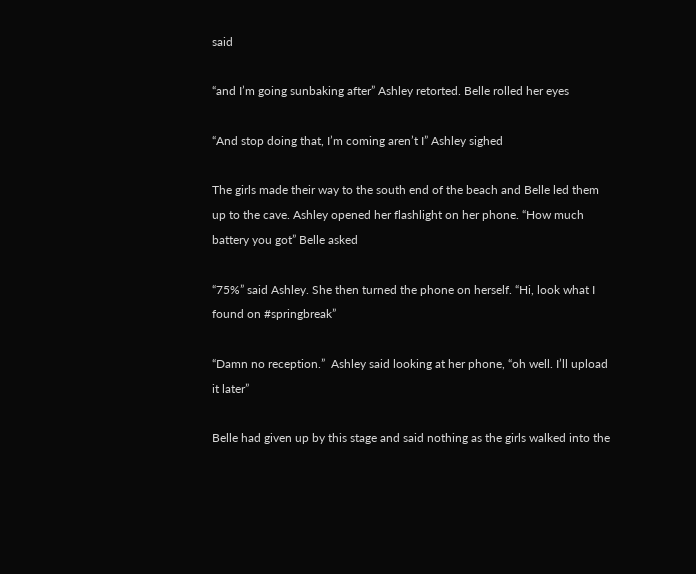said

“and I’m going sunbaking after” Ashley retorted. Belle rolled her eyes

“And stop doing that, I’m coming aren’t I” Ashley sighed

The girls made their way to the south end of the beach and Belle led them up to the cave. Ashley opened her flashlight on her phone. “How much battery you got” Belle asked

“75%” said Ashley. She then turned the phone on herself. “Hi, look what I found on #springbreak”

“Damn no reception.”  Ashley said looking at her phone, “oh well. I’ll upload it later”

Belle had given up by this stage and said nothing as the girls walked into the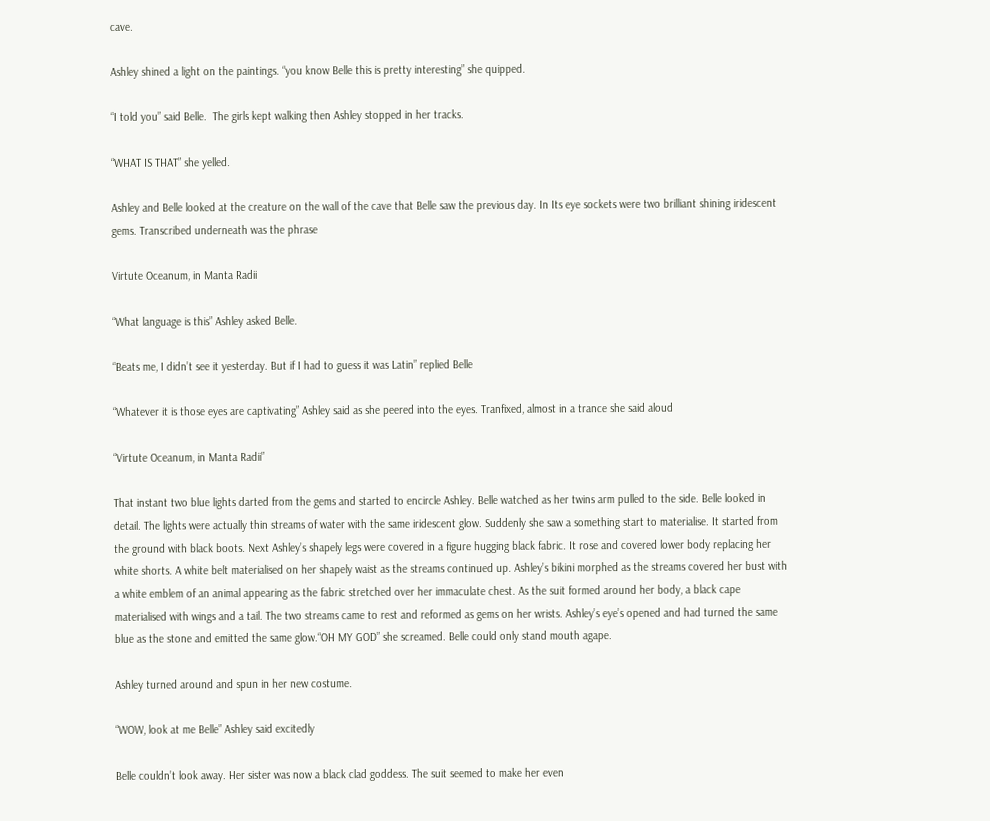cave.

Ashley shined a light on the paintings. “you know Belle this is pretty interesting” she quipped.

“I told you” said Belle.  The girls kept walking then Ashley stopped in her tracks.

“WHAT IS THAT” she yelled.

Ashley and Belle looked at the creature on the wall of the cave that Belle saw the previous day. In Its eye sockets were two brilliant shining iridescent gems. Transcribed underneath was the phrase

Virtute Oceanum, in Manta Radii

“What language is this” Ashley asked Belle.

“Beats me, I didn’t see it yesterday. But if I had to guess it was Latin” replied Belle

“Whatever it is those eyes are captivating” Ashley said as she peered into the eyes. Tranfixed, almost in a trance she said aloud

“Virtute Oceanum, in Manta Radii”

That instant two blue lights darted from the gems and started to encircle Ashley. Belle watched as her twins arm pulled to the side. Belle looked in detail. The lights were actually thin streams of water with the same iridescent glow. Suddenly she saw a something start to materialise. It started from the ground with black boots. Next Ashley’s shapely legs were covered in a figure hugging black fabric. It rose and covered lower body replacing her white shorts. A white belt materialised on her shapely waist as the streams continued up. Ashley’s bikini morphed as the streams covered her bust with a white emblem of an animal appearing as the fabric stretched over her immaculate chest. As the suit formed around her body, a black cape materialised with wings and a tail. The two streams came to rest and reformed as gems on her wrists. Ashley’s eye’s opened and had turned the same blue as the stone and emitted the same glow.“OH MY GOD” she screamed. Belle could only stand mouth agape.

Ashley turned around and spun in her new costume.

“WOW, look at me Belle” Ashley said excitedly

Belle couldn’t look away. Her sister was now a black clad goddess. The suit seemed to make her even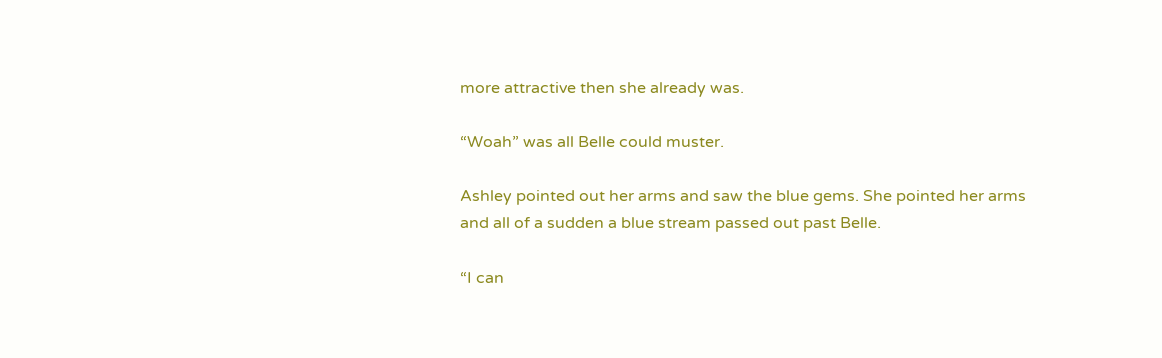more attractive then she already was.

“Woah” was all Belle could muster.

Ashley pointed out her arms and saw the blue gems. She pointed her arms and all of a sudden a blue stream passed out past Belle.

“I can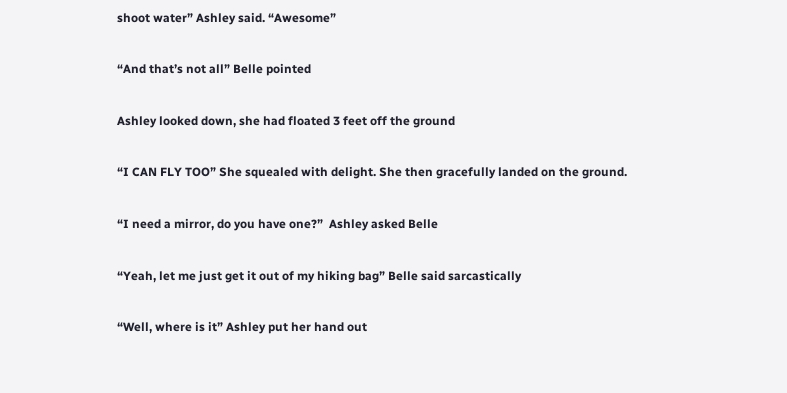shoot water” Ashley said. “Awesome”

“And that’s not all” Belle pointed

Ashley looked down, she had floated 3 feet off the ground

“I CAN FLY TOO” She squealed with delight. She then gracefully landed on the ground.

“I need a mirror, do you have one?”  Ashley asked Belle

“Yeah, let me just get it out of my hiking bag” Belle said sarcastically

“Well, where is it” Ashley put her hand out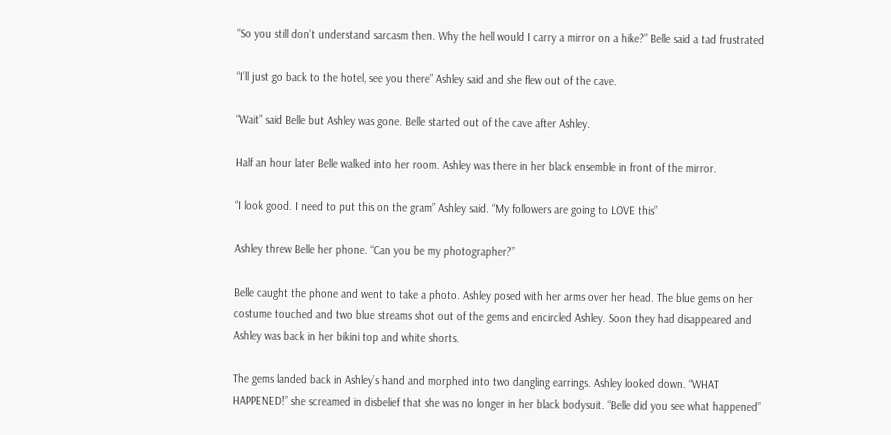“So you still don’t understand sarcasm then. Why the hell would I carry a mirror on a hike?” Belle said a tad frustrated

“I’ll just go back to the hotel, see you there” Ashley said and she flew out of the cave.

“Wait” said Belle but Ashley was gone. Belle started out of the cave after Ashley.

Half an hour later Belle walked into her room. Ashley was there in her black ensemble in front of the mirror.

“I look good. I need to put this on the gram” Ashley said. “My followers are going to LOVE this”

Ashley threw Belle her phone. “Can you be my photographer?”

Belle caught the phone and went to take a photo. Ashley posed with her arms over her head. The blue gems on her costume touched and two blue streams shot out of the gems and encircled Ashley. Soon they had disappeared and Ashley was back in her bikini top and white shorts.

The gems landed back in Ashley’s hand and morphed into two dangling earrings. Ashley looked down. “WHAT HAPPENED!” she screamed in disbelief that she was no longer in her black bodysuit. “Belle did you see what happened”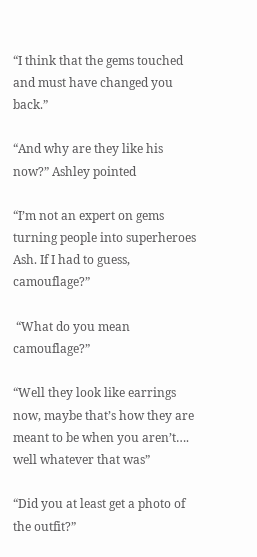“I think that the gems touched and must have changed you back.”

“And why are they like his now?” Ashley pointed

“I’m not an expert on gems turning people into superheroes Ash. If I had to guess, camouflage?”

 “What do you mean camouflage?”

“Well they look like earrings now, maybe that’s how they are meant to be when you aren’t…. well whatever that was”

“Did you at least get a photo of the outfit?”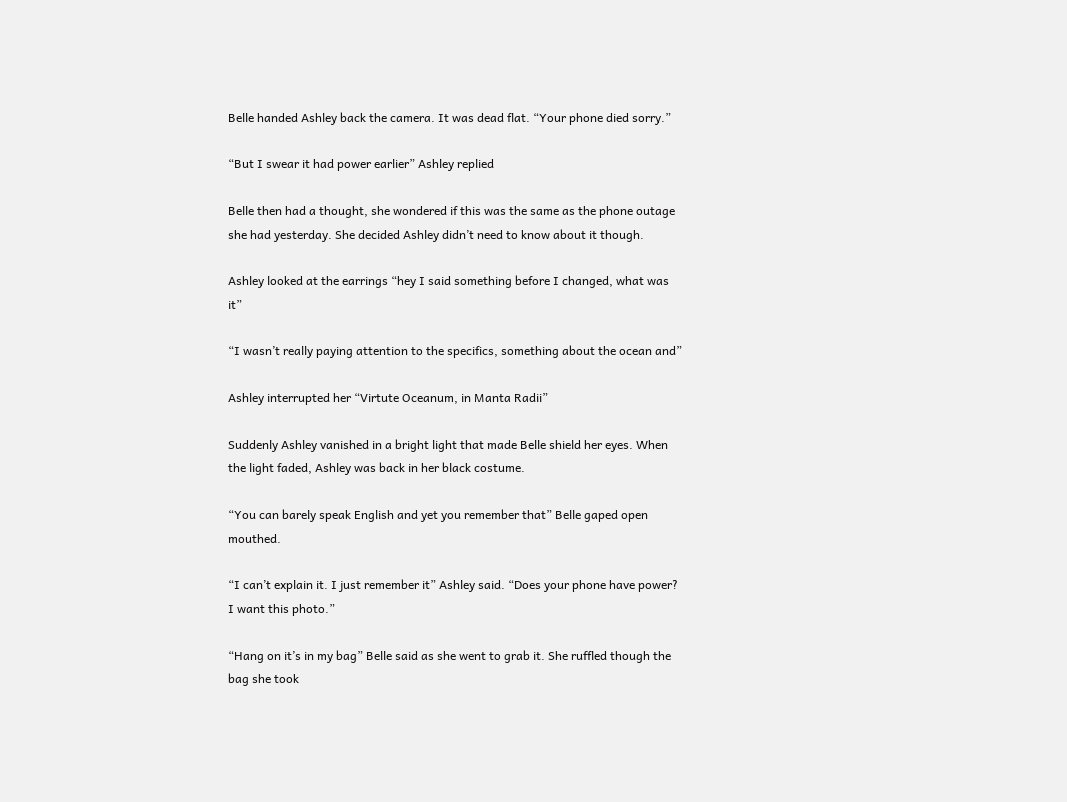Belle handed Ashley back the camera. It was dead flat. “Your phone died sorry.”

“But I swear it had power earlier” Ashley replied

Belle then had a thought, she wondered if this was the same as the phone outage she had yesterday. She decided Ashley didn’t need to know about it though.

Ashley looked at the earrings “hey I said something before I changed, what was it”

“I wasn’t really paying attention to the specifics, something about the ocean and”

Ashley interrupted her “Virtute Oceanum, in Manta Radii”

Suddenly Ashley vanished in a bright light that made Belle shield her eyes. When the light faded, Ashley was back in her black costume.

“You can barely speak English and yet you remember that” Belle gaped open mouthed.

“I can’t explain it. I just remember it” Ashley said. “Does your phone have power? I want this photo.”

“Hang on it’s in my bag” Belle said as she went to grab it. She ruffled though the bag she took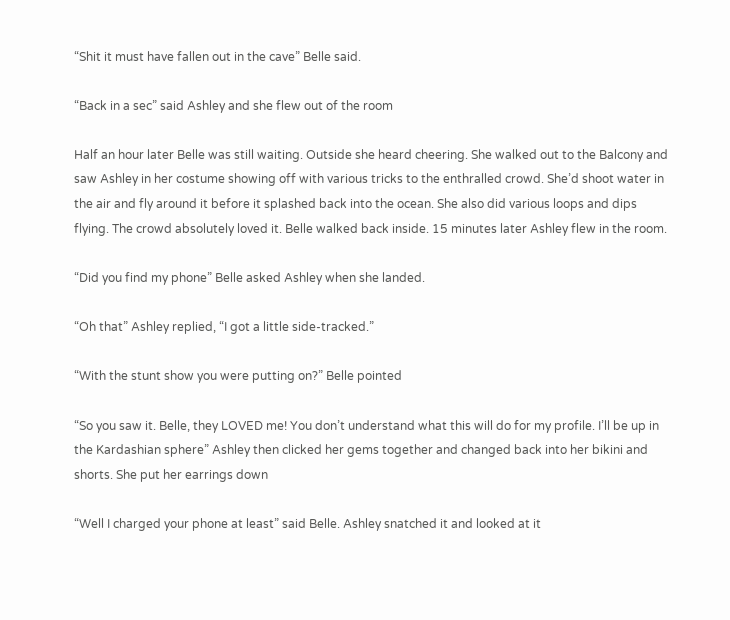“Shit it must have fallen out in the cave” Belle said.

“Back in a sec” said Ashley and she flew out of the room

Half an hour later Belle was still waiting. Outside she heard cheering. She walked out to the Balcony and saw Ashley in her costume showing off with various tricks to the enthralled crowd. She’d shoot water in the air and fly around it before it splashed back into the ocean. She also did various loops and dips flying. The crowd absolutely loved it. Belle walked back inside. 15 minutes later Ashley flew in the room.

“Did you find my phone” Belle asked Ashley when she landed.

“Oh that” Ashley replied, “I got a little side-tracked.”

“With the stunt show you were putting on?” Belle pointed

“So you saw it. Belle, they LOVED me! You don’t understand what this will do for my profile. I’ll be up in the Kardashian sphere” Ashley then clicked her gems together and changed back into her bikini and shorts. She put her earrings down

“Well I charged your phone at least” said Belle. Ashley snatched it and looked at it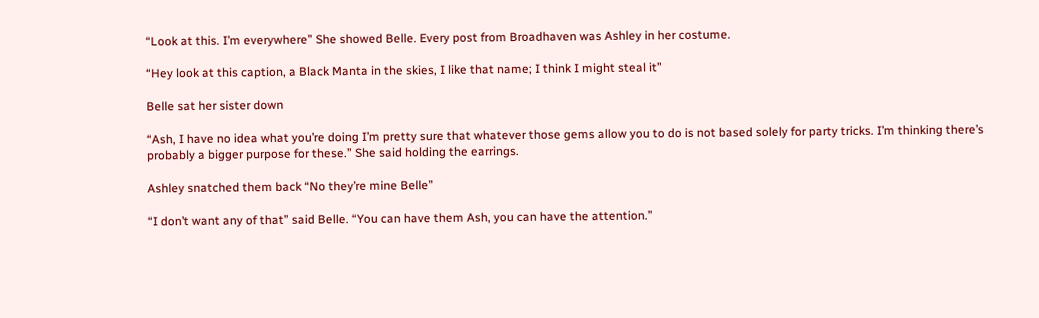“Look at this. I’m everywhere” She showed Belle. Every post from Broadhaven was Ashley in her costume.

“Hey look at this caption, a Black Manta in the skies, I like that name; I think I might steal it”

Belle sat her sister down

“Ash, I have no idea what you’re doing I’m pretty sure that whatever those gems allow you to do is not based solely for party tricks. I’m thinking there’s probably a bigger purpose for these.” She said holding the earrings.

Ashley snatched them back “No they’re mine Belle”

“I don’t want any of that” said Belle. “You can have them Ash, you can have the attention.”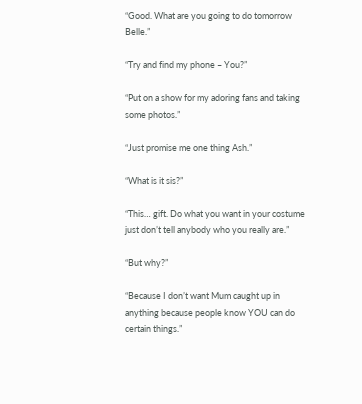“Good. What are you going to do tomorrow Belle.”

“Try and find my phone – You?”

“Put on a show for my adoring fans and taking some photos.”

“Just promise me one thing Ash.”

“What is it sis?”

“This… gift. Do what you want in your costume just don’t tell anybody who you really are.”

“But why?”

“Because I don’t want Mum caught up in anything because people know YOU can do certain things.”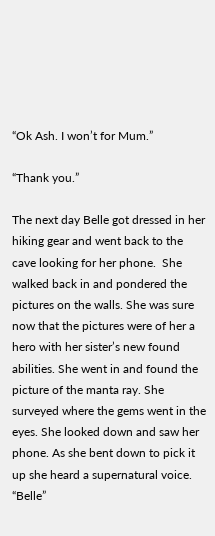“Ok Ash. I won’t for Mum.”

“Thank you.”

The next day Belle got dressed in her hiking gear and went back to the cave looking for her phone.  She walked back in and pondered the pictures on the walls. She was sure now that the pictures were of her a hero with her sister’s new found abilities. She went in and found the picture of the manta ray. She surveyed where the gems went in the eyes. She looked down and saw her phone. As she bent down to pick it up she heard a supernatural voice. “Belle”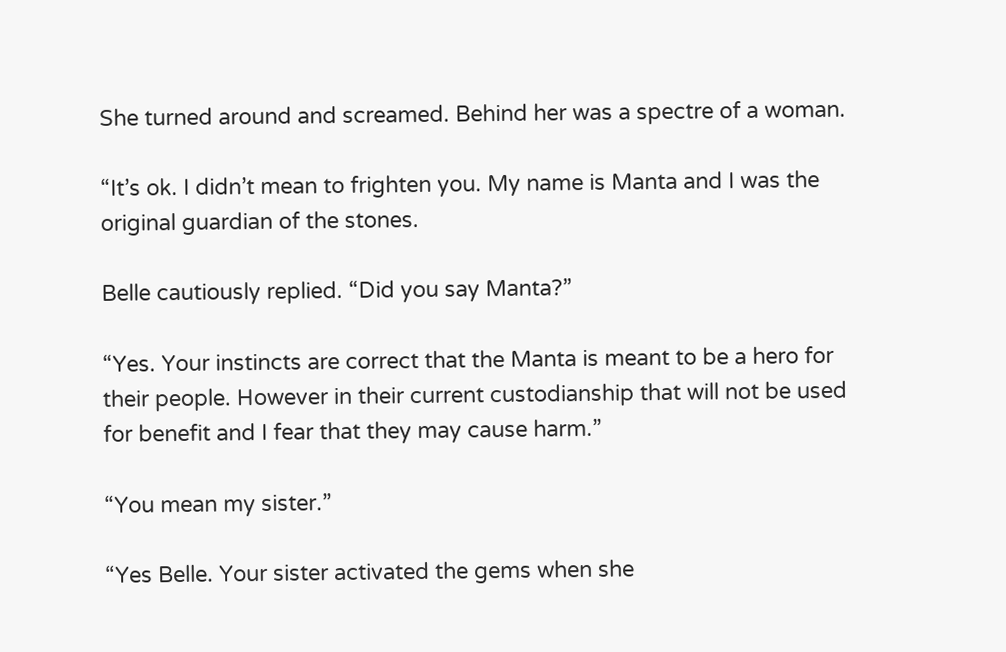She turned around and screamed. Behind her was a spectre of a woman.

“It’s ok. I didn’t mean to frighten you. My name is Manta and I was the original guardian of the stones.

Belle cautiously replied. “Did you say Manta?”

“Yes. Your instincts are correct that the Manta is meant to be a hero for their people. However in their current custodianship that will not be used for benefit and I fear that they may cause harm.”

“You mean my sister.”

“Yes Belle. Your sister activated the gems when she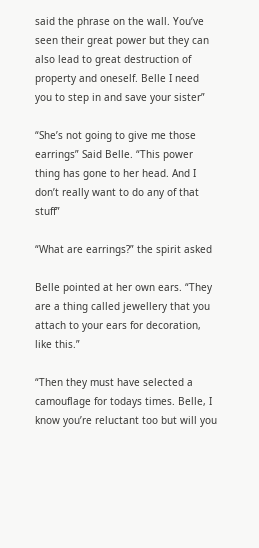said the phrase on the wall. You’ve seen their great power but they can also lead to great destruction of property and oneself. Belle I need you to step in and save your sister”

“She’s not going to give me those earrings” Said Belle. “This power thing has gone to her head. And I don’t really want to do any of that stuff”

“What are earrings?” the spirit asked

Belle pointed at her own ears. “They are a thing called jewellery that you attach to your ears for decoration, like this.”

“Then they must have selected a camouflage for todays times. Belle, I know you’re reluctant too but will you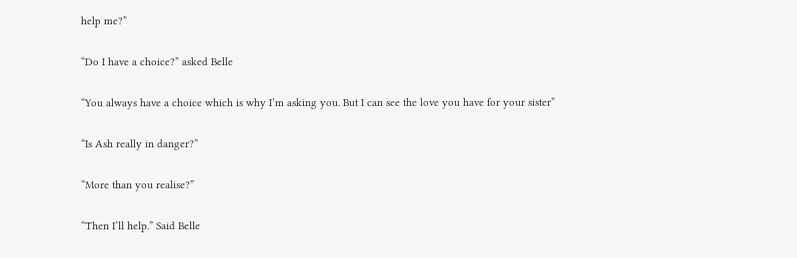help me?”

“Do I have a choice?” asked Belle

“You always have a choice which is why I’m asking you. But I can see the love you have for your sister”

“Is Ash really in danger?”

“More than you realise?”

“Then I’ll help.” Said Belle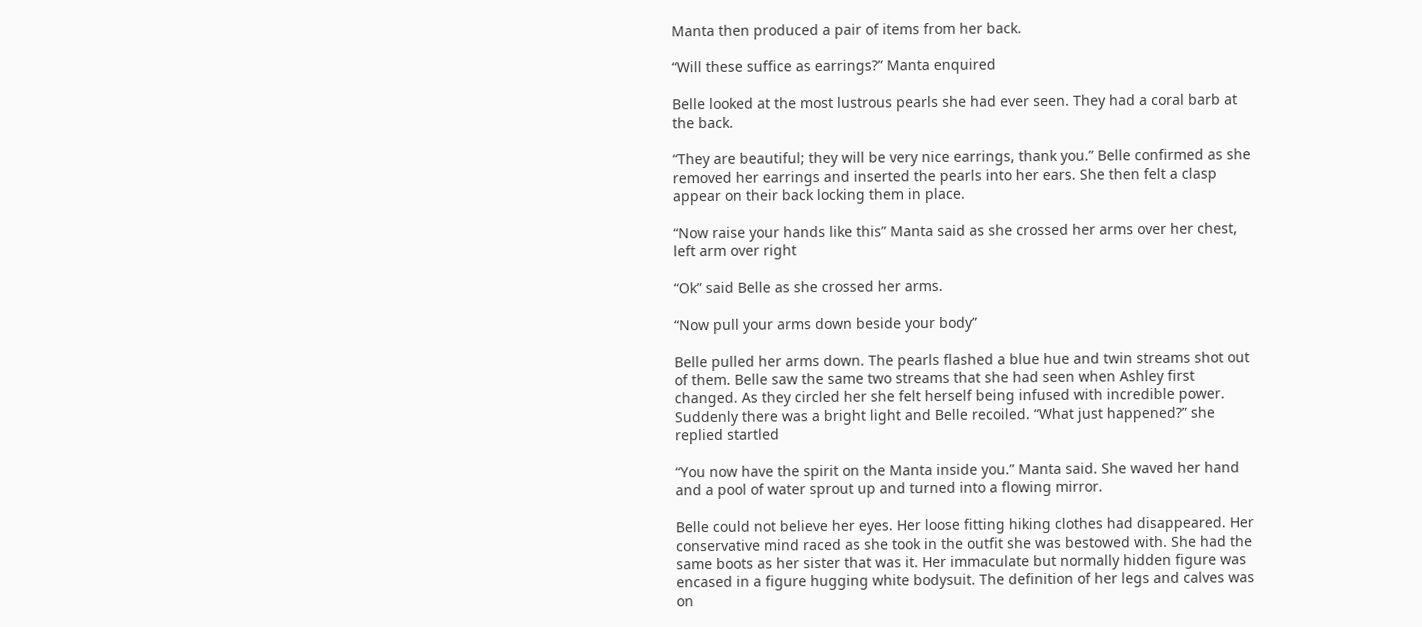Manta then produced a pair of items from her back.

“Will these suffice as earrings?” Manta enquired

Belle looked at the most lustrous pearls she had ever seen. They had a coral barb at the back.

“They are beautiful; they will be very nice earrings, thank you.” Belle confirmed as she removed her earrings and inserted the pearls into her ears. She then felt a clasp appear on their back locking them in place.

“Now raise your hands like this” Manta said as she crossed her arms over her chest, left arm over right

“Ok” said Belle as she crossed her arms.

“Now pull your arms down beside your body”

Belle pulled her arms down. The pearls flashed a blue hue and twin streams shot out of them. Belle saw the same two streams that she had seen when Ashley first changed. As they circled her she felt herself being infused with incredible power. Suddenly there was a bright light and Belle recoiled. “What just happened?” she replied startled

“You now have the spirit on the Manta inside you.” Manta said. She waved her hand and a pool of water sprout up and turned into a flowing mirror.

Belle could not believe her eyes. Her loose fitting hiking clothes had disappeared. Her conservative mind raced as she took in the outfit she was bestowed with. She had the same boots as her sister that was it. Her immaculate but normally hidden figure was encased in a figure hugging white bodysuit. The definition of her legs and calves was on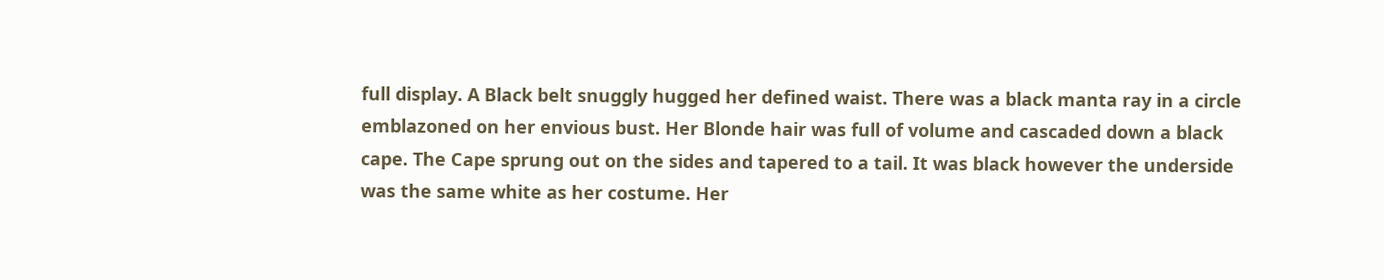full display. A Black belt snuggly hugged her defined waist. There was a black manta ray in a circle emblazoned on her envious bust. Her Blonde hair was full of volume and cascaded down a black cape. The Cape sprung out on the sides and tapered to a tail. It was black however the underside was the same white as her costume. Her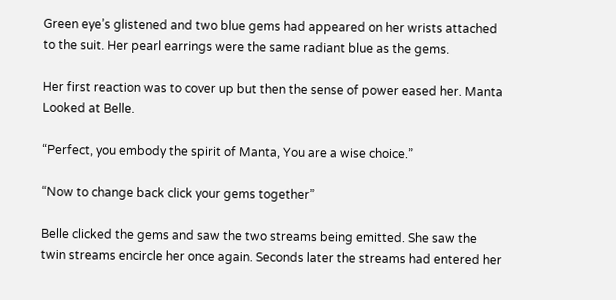Green eye’s glistened and two blue gems had appeared on her wrists attached to the suit. Her pearl earrings were the same radiant blue as the gems.

Her first reaction was to cover up but then the sense of power eased her. Manta Looked at Belle.

“Perfect, you embody the spirit of Manta, You are a wise choice.”

“Now to change back click your gems together”

Belle clicked the gems and saw the two streams being emitted. She saw the twin streams encircle her once again. Seconds later the streams had entered her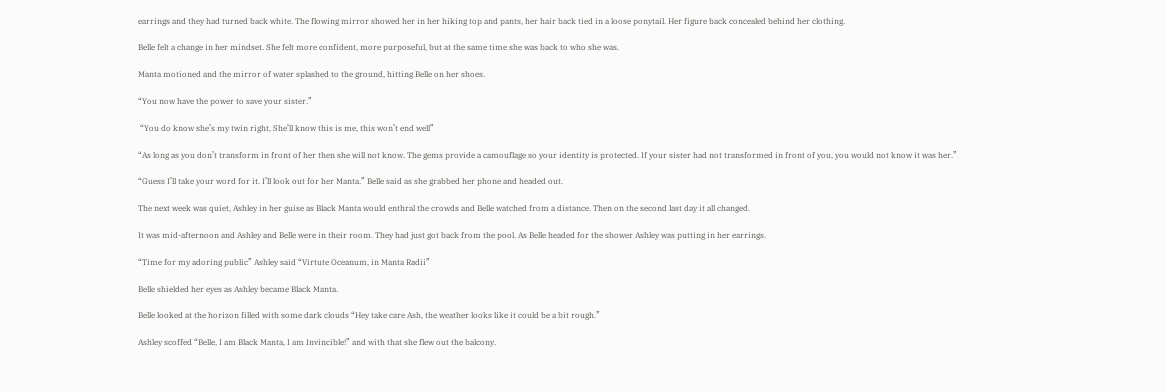earrings and they had turned back white. The flowing mirror showed her in her hiking top and pants, her hair back tied in a loose ponytail. Her figure back concealed behind her clothing.

Belle felt a change in her mindset. She felt more confident, more purposeful, but at the same time she was back to who she was.

Manta motioned and the mirror of water splashed to the ground, hitting Belle on her shoes.

“You now have the power to save your sister.”

 “You do know she’s my twin right, She’ll know this is me, this won’t end well”

“As long as you don’t transform in front of her then she will not know. The gems provide a camouflage so your identity is protected. If your sister had not transformed in front of you, you would not know it was her.”

“Guess I’ll take your word for it. I’ll look out for her Manta.” Belle said as she grabbed her phone and headed out.

The next week was quiet, Ashley in her guise as Black Manta would enthral the crowds and Belle watched from a distance. Then on the second last day it all changed.

It was mid-afternoon and Ashley and Belle were in their room. They had just got back from the pool. As Belle headed for the shower Ashley was putting in her earrings.

“Time for my adoring public” Ashley said “Virtute Oceanum, in Manta Radii”

Belle shielded her eyes as Ashley became Black Manta.

Belle looked at the horizon filled with some dark clouds “Hey take care Ash, the weather looks like it could be a bit rough.”

Ashley scoffed “Belle, I am Black Manta, I am Invincible!” and with that she flew out the balcony.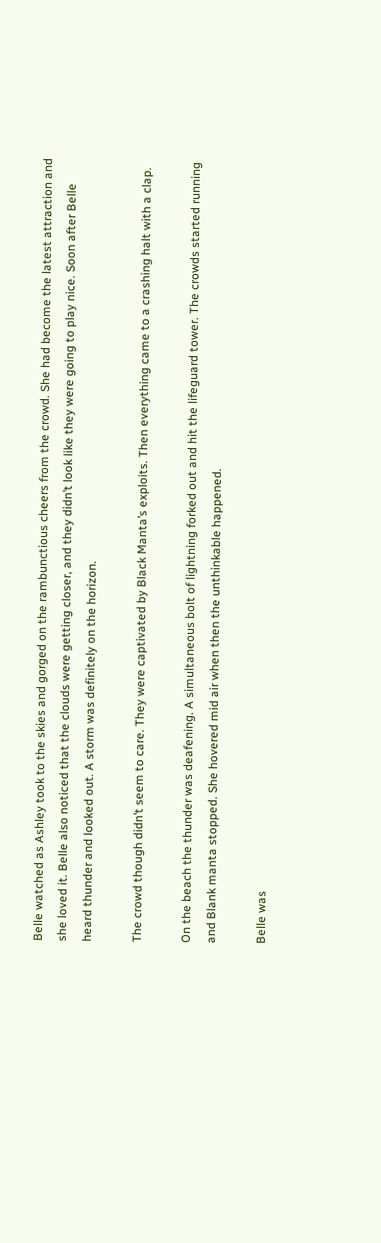Belle watched as Ashley took to the skies and gorged on the rambunctious cheers from the crowd. She had become the latest attraction and she loved it. Belle also noticed that the clouds were getting closer, and they didn’t look like they were going to play nice. Soon after Belle heard thunder and looked out. A storm was definitely on the horizon.

The crowd though didn’t seem to care. They were captivated by Black Manta’s exploits. Then everything came to a crashing halt with a clap.

On the beach the thunder was deafening. A simultaneous bolt of lightning forked out and hit the lifeguard tower. The crowds started running and Blank manta stopped. She hovered mid air when then the unthinkable happened.

Belle was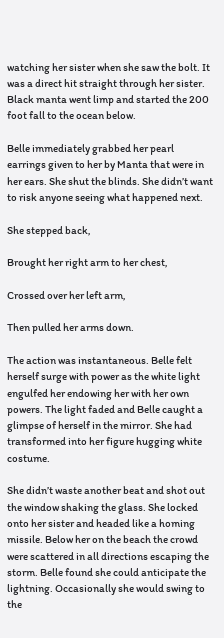watching her sister when she saw the bolt. It was a direct hit straight through her sister. Black manta went limp and started the 200 foot fall to the ocean below.

Belle immediately grabbed her pearl earrings given to her by Manta that were in her ears. She shut the blinds. She didn’t want to risk anyone seeing what happened next.

She stepped back,

Brought her right arm to her chest,

Crossed over her left arm,

Then pulled her arms down.

The action was instantaneous. Belle felt herself surge with power as the white light engulfed her endowing her with her own powers. The light faded and Belle caught a glimpse of herself in the mirror. She had transformed into her figure hugging white costume.

She didn’t waste another beat and shot out the window shaking the glass. She locked onto her sister and headed like a homing missile. Below her on the beach the crowd were scattered in all directions escaping the storm. Belle found she could anticipate the lightning. Occasionally she would swing to the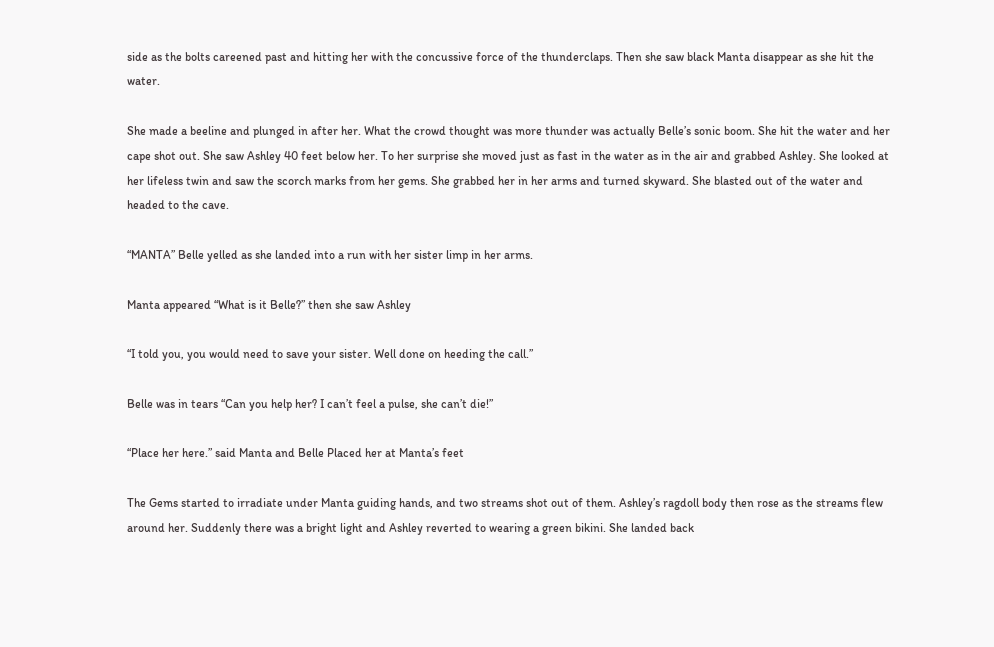side as the bolts careened past and hitting her with the concussive force of the thunderclaps. Then she saw black Manta disappear as she hit the water.

She made a beeline and plunged in after her. What the crowd thought was more thunder was actually Belle’s sonic boom. She hit the water and her cape shot out. She saw Ashley 40 feet below her. To her surprise she moved just as fast in the water as in the air and grabbed Ashley. She looked at her lifeless twin and saw the scorch marks from her gems. She grabbed her in her arms and turned skyward. She blasted out of the water and headed to the cave.

“MANTA” Belle yelled as she landed into a run with her sister limp in her arms.

Manta appeared “What is it Belle?” then she saw Ashley

“I told you, you would need to save your sister. Well done on heeding the call.”

Belle was in tears “Can you help her? I can’t feel a pulse, she can’t die!”

“Place her here.” said Manta and Belle Placed her at Manta’s feet

The Gems started to irradiate under Manta guiding hands, and two streams shot out of them. Ashley’s ragdoll body then rose as the streams flew around her. Suddenly there was a bright light and Ashley reverted to wearing a green bikini. She landed back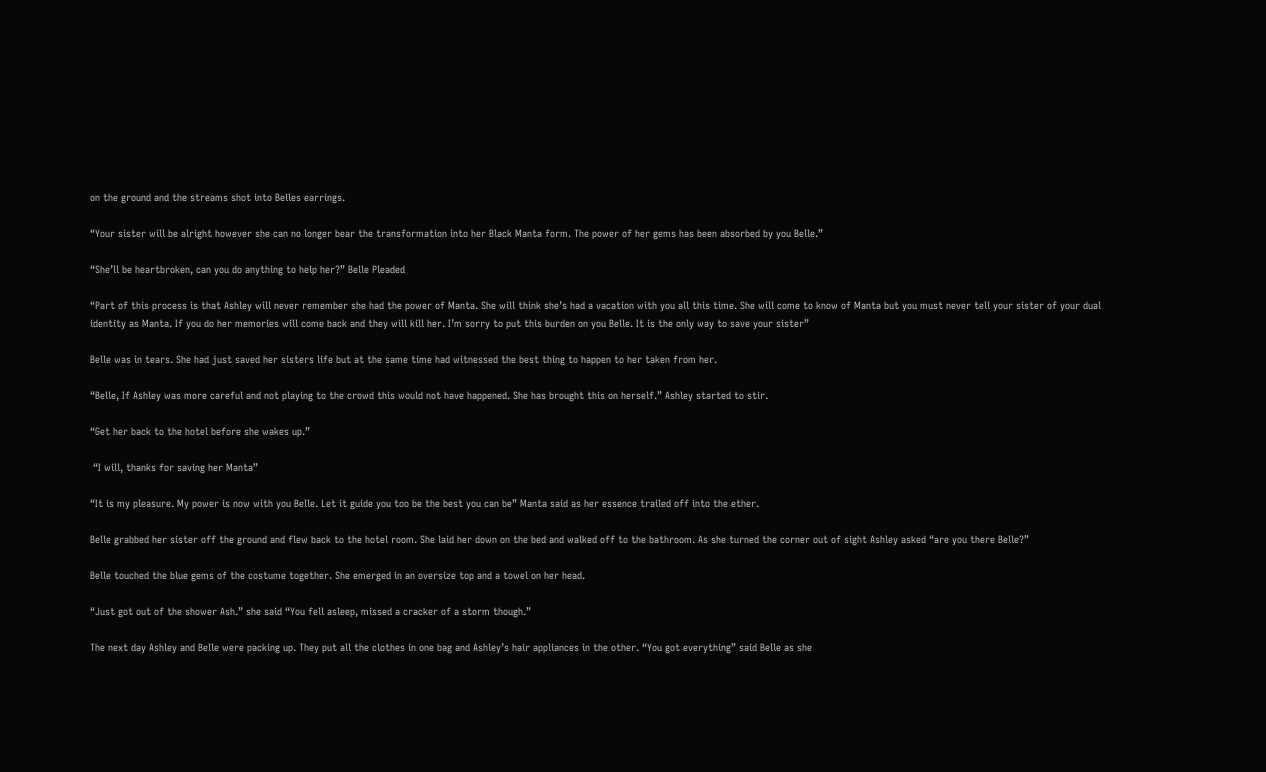on the ground and the streams shot into Belles earrings.

“Your sister will be alright however she can no longer bear the transformation into her Black Manta form. The power of her gems has been absorbed by you Belle.”

“She’ll be heartbroken, can you do anything to help her?” Belle Pleaded

“Part of this process is that Ashley will never remember she had the power of Manta. She will think she’s had a vacation with you all this time. She will come to know of Manta but you must never tell your sister of your dual identity as Manta. If you do her memories will come back and they will kill her. I’m sorry to put this burden on you Belle. It is the only way to save your sister”

Belle was in tears. She had just saved her sisters life but at the same time had witnessed the best thing to happen to her taken from her.

“Belle, If Ashley was more careful and not playing to the crowd this would not have happened. She has brought this on herself.” Ashley started to stir.

“Get her back to the hotel before she wakes up.”

 “I will, thanks for saving her Manta”

“It is my pleasure. My power is now with you Belle. Let it guide you too be the best you can be” Manta said as her essence trailed off into the ether.

Belle grabbed her sister off the ground and flew back to the hotel room. She laid her down on the bed and walked off to the bathroom. As she turned the corner out of sight Ashley asked “are you there Belle?”

Belle touched the blue gems of the costume together. She emerged in an oversize top and a towel on her head.

“Just got out of the shower Ash.” she said “You fell asleep, missed a cracker of a storm though.”

The next day Ashley and Belle were packing up. They put all the clothes in one bag and Ashley’s hair appliances in the other. “You got everything” said Belle as she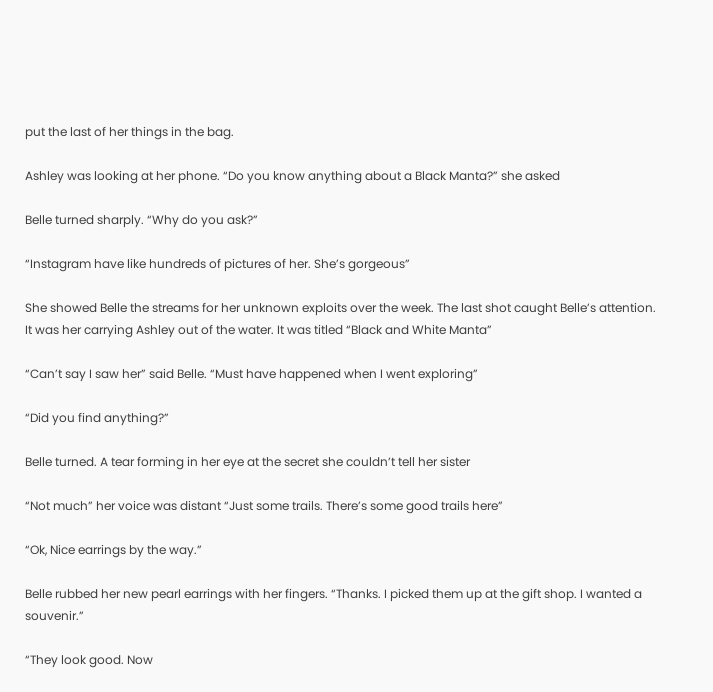put the last of her things in the bag.

Ashley was looking at her phone. “Do you know anything about a Black Manta?” she asked

Belle turned sharply. “Why do you ask?”

“Instagram have like hundreds of pictures of her. She’s gorgeous”

She showed Belle the streams for her unknown exploits over the week. The last shot caught Belle’s attention. It was her carrying Ashley out of the water. It was titled “Black and White Manta”

“Can’t say I saw her” said Belle. “Must have happened when I went exploring”

“Did you find anything?”

Belle turned. A tear forming in her eye at the secret she couldn’t tell her sister

“Not much” her voice was distant “Just some trails. There’s some good trails here”

“Ok, Nice earrings by the way.”

Belle rubbed her new pearl earrings with her fingers. “Thanks. I picked them up at the gift shop. I wanted a souvenir.”

“They look good. Now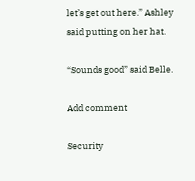let’s get out here.” Ashley said putting on her hat.

“Sounds good” said Belle.

Add comment

Security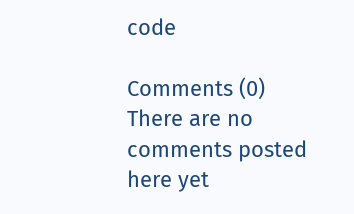code

Comments (0)
There are no comments posted here yet